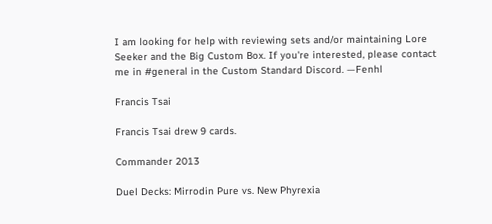I am looking for help with reviewing sets and/or maintaining Lore Seeker and the Big Custom Box. If you're interested, please contact me in #general in the Custom Standard Discord. —Fenhl

Francis Tsai

Francis Tsai drew 9 cards.

Commander 2013

Duel Decks: Mirrodin Pure vs. New Phyrexia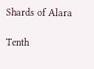Shards of Alara

Tenth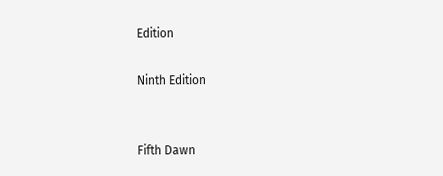Edition

Ninth Edition


Fifth Dawn